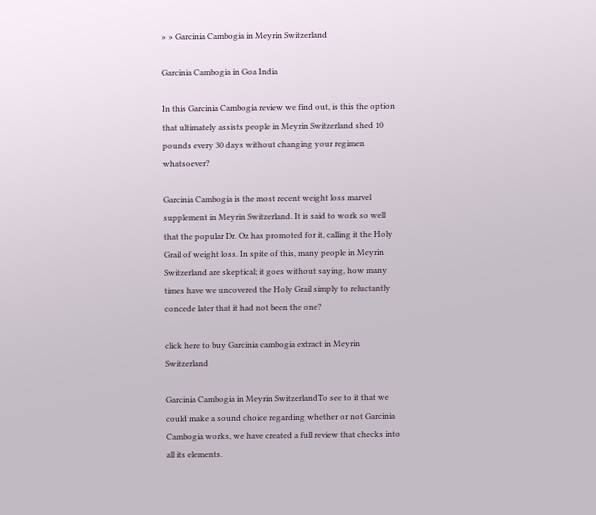» » Garcinia Cambogia in Meyrin Switzerland

Garcinia Cambogia in Goa India

In this Garcinia Cambogia review we find out, is this the option that ultimately assists people in Meyrin Switzerland shed 10 pounds every 30 days without changing your regimen whatsoever?

Garcinia Cambogia is the most recent weight loss marvel supplement in Meyrin Switzerland. It is said to work so well that the popular Dr. Oz has promoted for it, calling it the Holy Grail of weight loss. In spite of this, many people in Meyrin Switzerland are skeptical; it goes without saying, how many times have we uncovered the Holy Grail simply to reluctantly concede later that it had not been the one?

click here to buy Garcinia cambogia extract in Meyrin Switzerland

Garcinia Cambogia in Meyrin SwitzerlandTo see to it that we could make a sound choice regarding whether or not Garcinia Cambogia works, we have created a full review that checks into all its elements.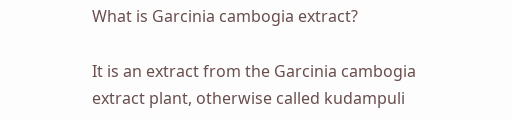What is Garcinia cambogia extract?

It is an extract from the Garcinia cambogia extract plant, otherwise called kudampuli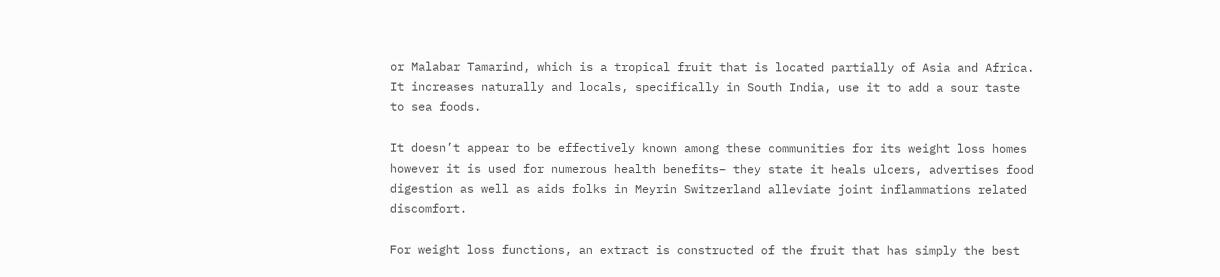or Malabar Tamarind, which is a tropical fruit that is located partially of Asia and Africa. It increases naturally and locals, specifically in South India, use it to add a sour taste to sea foods.

It doesn’t appear to be effectively known among these communities for its weight loss homes however it is used for numerous health benefits– they state it heals ulcers, advertises food digestion as well as aids folks in Meyrin Switzerland alleviate joint inflammations related discomfort.

For weight loss functions, an extract is constructed of the fruit that has simply the best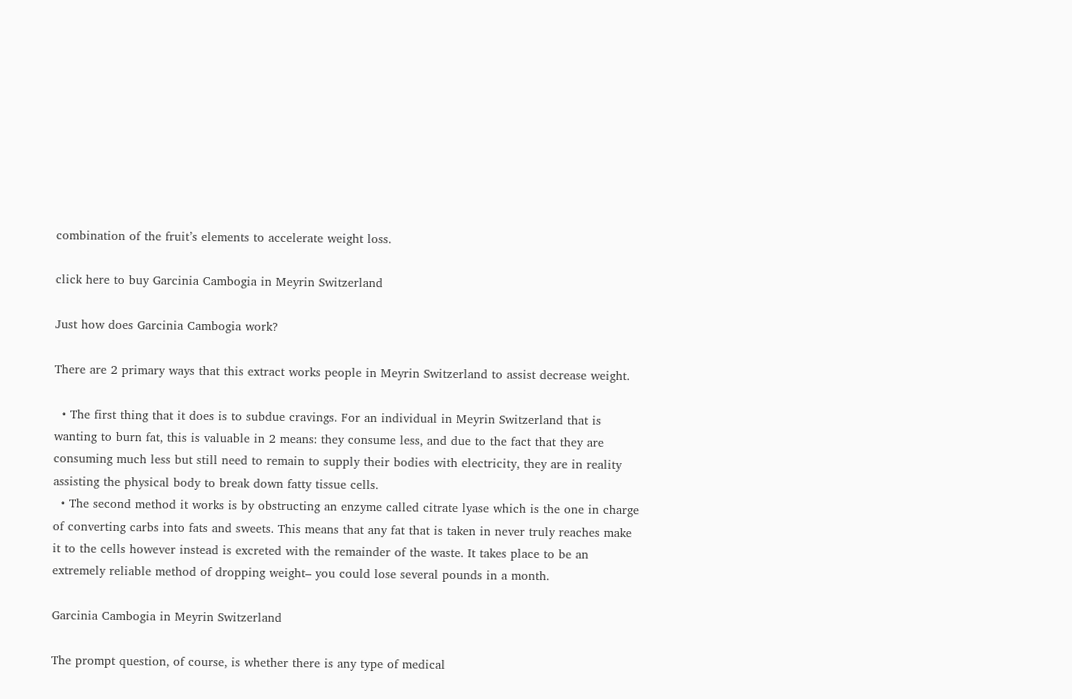combination of the fruit’s elements to accelerate weight loss.

click here to buy Garcinia Cambogia in Meyrin Switzerland

Just how does Garcinia Cambogia work?

There are 2 primary ways that this extract works people in Meyrin Switzerland to assist decrease weight.

  • The first thing that it does is to subdue cravings. For an individual in Meyrin Switzerland that is wanting to burn fat, this is valuable in 2 means: they consume less, and due to the fact that they are consuming much less but still need to remain to supply their bodies with electricity, they are in reality assisting the physical body to break down fatty tissue cells.
  • The second method it works is by obstructing an enzyme called citrate lyase which is the one in charge of converting carbs into fats and sweets. This means that any fat that is taken in never truly reaches make it to the cells however instead is excreted with the remainder of the waste. It takes place to be an extremely reliable method of dropping weight– you could lose several pounds in a month.

Garcinia Cambogia in Meyrin Switzerland

The prompt question, of course, is whether there is any type of medical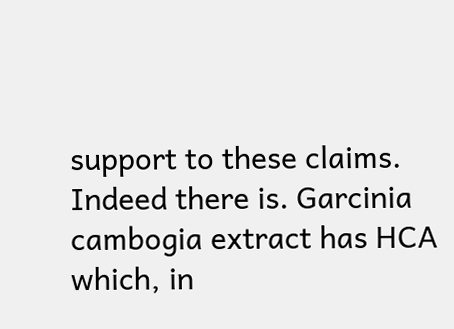support to these claims. Indeed there is. Garcinia cambogia extract has HCA which, in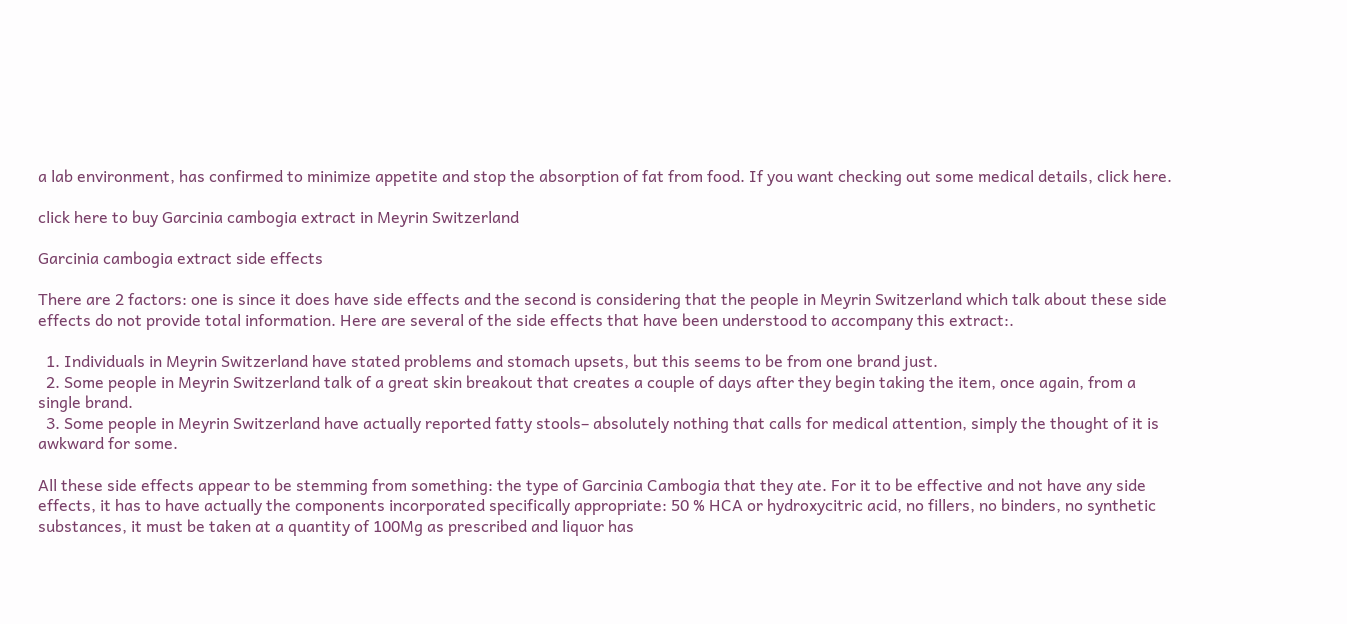a lab environment, has confirmed to minimize appetite and stop the absorption of fat from food. If you want checking out some medical details, click here.

click here to buy Garcinia cambogia extract in Meyrin Switzerland

Garcinia cambogia extract side effects

There are 2 factors: one is since it does have side effects and the second is considering that the people in Meyrin Switzerland which talk about these side effects do not provide total information. Here are several of the side effects that have been understood to accompany this extract:.

  1. Individuals in Meyrin Switzerland have stated problems and stomach upsets, but this seems to be from one brand just.
  2. Some people in Meyrin Switzerland talk of a great skin breakout that creates a couple of days after they begin taking the item, once again, from a single brand.
  3. Some people in Meyrin Switzerland have actually reported fatty stools– absolutely nothing that calls for medical attention, simply the thought of it is awkward for some.

All these side effects appear to be stemming from something: the type of Garcinia Cambogia that they ate. For it to be effective and not have any side effects, it has to have actually the components incorporated specifically appropriate: 50 % HCA or hydroxycitric acid, no fillers, no binders, no synthetic substances, it must be taken at a quantity of 100Mg as prescribed and liquor has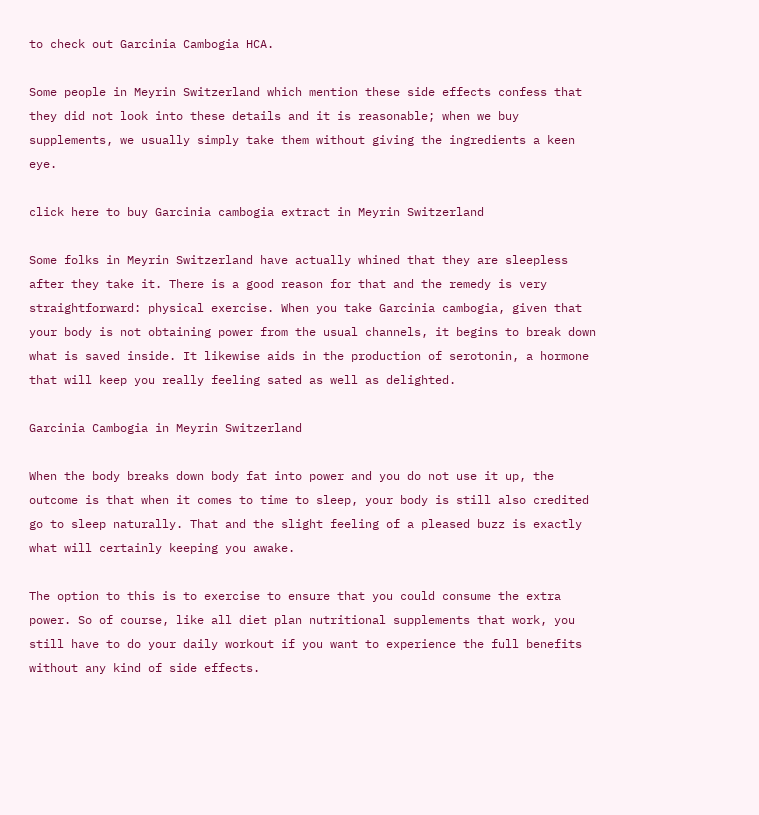to check out Garcinia Cambogia HCA.

Some people in Meyrin Switzerland which mention these side effects confess that they did not look into these details and it is reasonable; when we buy supplements, we usually simply take them without giving the ingredients a keen eye.

click here to buy Garcinia cambogia extract in Meyrin Switzerland

Some folks in Meyrin Switzerland have actually whined that they are sleepless after they take it. There is a good reason for that and the remedy is very straightforward: physical exercise. When you take Garcinia cambogia, given that your body is not obtaining power from the usual channels, it begins to break down what is saved inside. It likewise aids in the production of serotonin, a hormone that will keep you really feeling sated as well as delighted.

Garcinia Cambogia in Meyrin Switzerland

When the body breaks down body fat into power and you do not use it up, the outcome is that when it comes to time to sleep, your body is still also credited go to sleep naturally. That and the slight feeling of a pleased buzz is exactly what will certainly keeping you awake.

The option to this is to exercise to ensure that you could consume the extra power. So of course, like all diet plan nutritional supplements that work, you still have to do your daily workout if you want to experience the full benefits without any kind of side effects.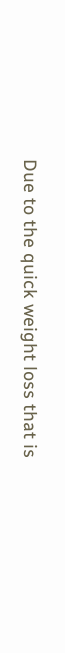Due to the quick weight loss that is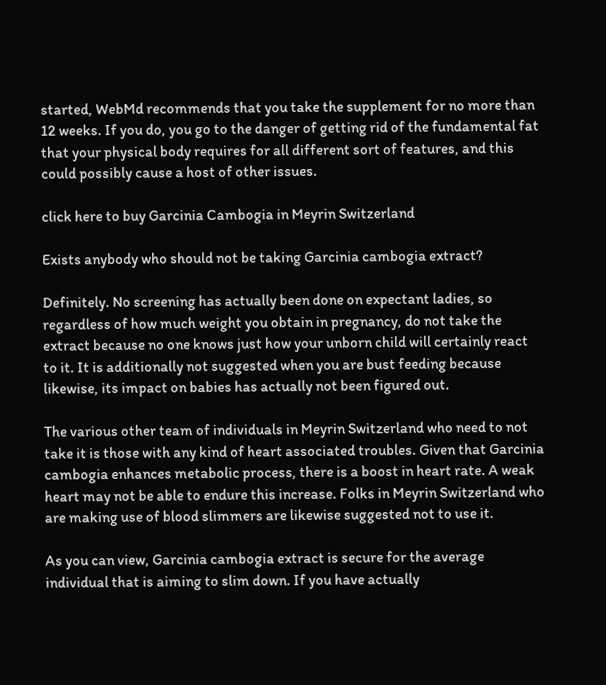started, WebMd recommends that you take the supplement for no more than 12 weeks. If you do, you go to the danger of getting rid of the fundamental fat that your physical body requires for all different sort of features, and this could possibly cause a host of other issues.

click here to buy Garcinia Cambogia in Meyrin Switzerland

Exists anybody who should not be taking Garcinia cambogia extract?

Definitely. No screening has actually been done on expectant ladies, so regardless of how much weight you obtain in pregnancy, do not take the extract because no one knows just how your unborn child will certainly react to it. It is additionally not suggested when you are bust feeding because likewise, its impact on babies has actually not been figured out.

The various other team of individuals in Meyrin Switzerland who need to not take it is those with any kind of heart associated troubles. Given that Garcinia cambogia enhances metabolic process, there is a boost in heart rate. A weak heart may not be able to endure this increase. Folks in Meyrin Switzerland who are making use of blood slimmers are likewise suggested not to use it.

As you can view, Garcinia cambogia extract is secure for the average individual that is aiming to slim down. If you have actually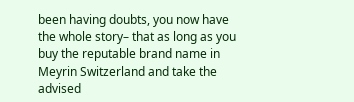been having doubts, you now have the whole story– that as long as you buy the reputable brand name in Meyrin Switzerland and take the advised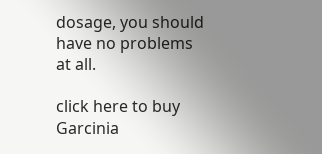dosage, you should have no problems at all.

click here to buy Garcinia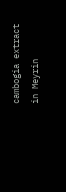cambogia extract in Meyrin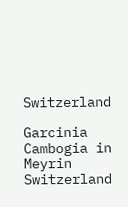Switzerland

Garcinia Cambogia in Meyrin Switzerland